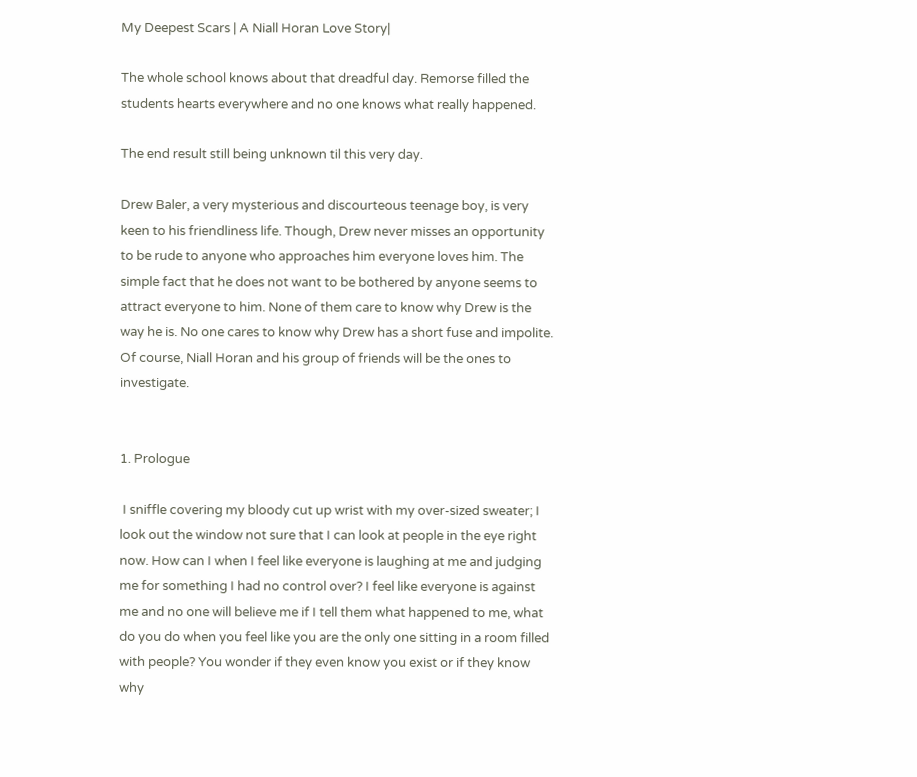My Deepest Scars | A Niall Horan Love Story|

The whole school knows about that dreadful day. Remorse filled the students hearts everywhere and no one knows what really happened.

The end result still being unknown til this very day.

Drew Baler, a very mysterious and discourteous teenage boy, is very keen to his friendliness life. Though, Drew never misses an opportunity to be rude to anyone who approaches him everyone loves him. The simple fact that he does not want to be bothered by anyone seems to attract everyone to him. None of them care to know why Drew is the way he is. No one cares to know why Drew has a short fuse and impolite. Of course, Niall Horan and his group of friends will be the ones to investigate.


1. Prologue

 I sniffle covering my bloody cut up wrist with my over-sized sweater; I look out the window not sure that I can look at people in the eye right now. How can I when I feel like everyone is laughing at me and judging me for something I had no control over? I feel like everyone is against me and no one will believe me if I tell them what happened to me, what do you do when you feel like you are the only one sitting in a room filled with people? You wonder if they even know you exist or if they know why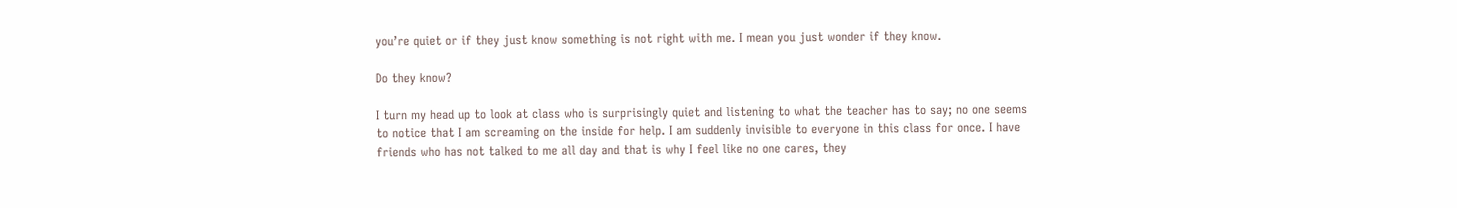you’re quiet or if they just know something is not right with me. I mean you just wonder if they know.

Do they know?

I turn my head up to look at class who is surprisingly quiet and listening to what the teacher has to say; no one seems to notice that I am screaming on the inside for help. I am suddenly invisible to everyone in this class for once. I have friends who has not talked to me all day and that is why I feel like no one cares, they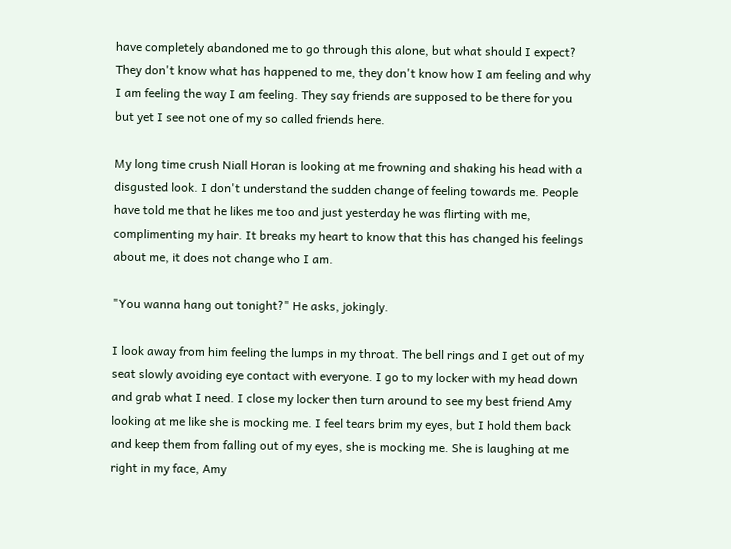have completely abandoned me to go through this alone, but what should I expect? They don't know what has happened to me, they don't know how I am feeling and why I am feeling the way I am feeling. They say friends are supposed to be there for you but yet I see not one of my so called friends here.

My long time crush Niall Horan is looking at me frowning and shaking his head with a disgusted look. I don't understand the sudden change of feeling towards me. People have told me that he likes me too and just yesterday he was flirting with me, complimenting my hair. It breaks my heart to know that this has changed his feelings about me, it does not change who I am.

"You wanna hang out tonight?" He asks, jokingly.

I look away from him feeling the lumps in my throat. The bell rings and I get out of my seat slowly avoiding eye contact with everyone. I go to my locker with my head down and grab what I need. I close my locker then turn around to see my best friend Amy looking at me like she is mocking me. I feel tears brim my eyes, but I hold them back and keep them from falling out of my eyes, she is mocking me. She is laughing at me right in my face, Amy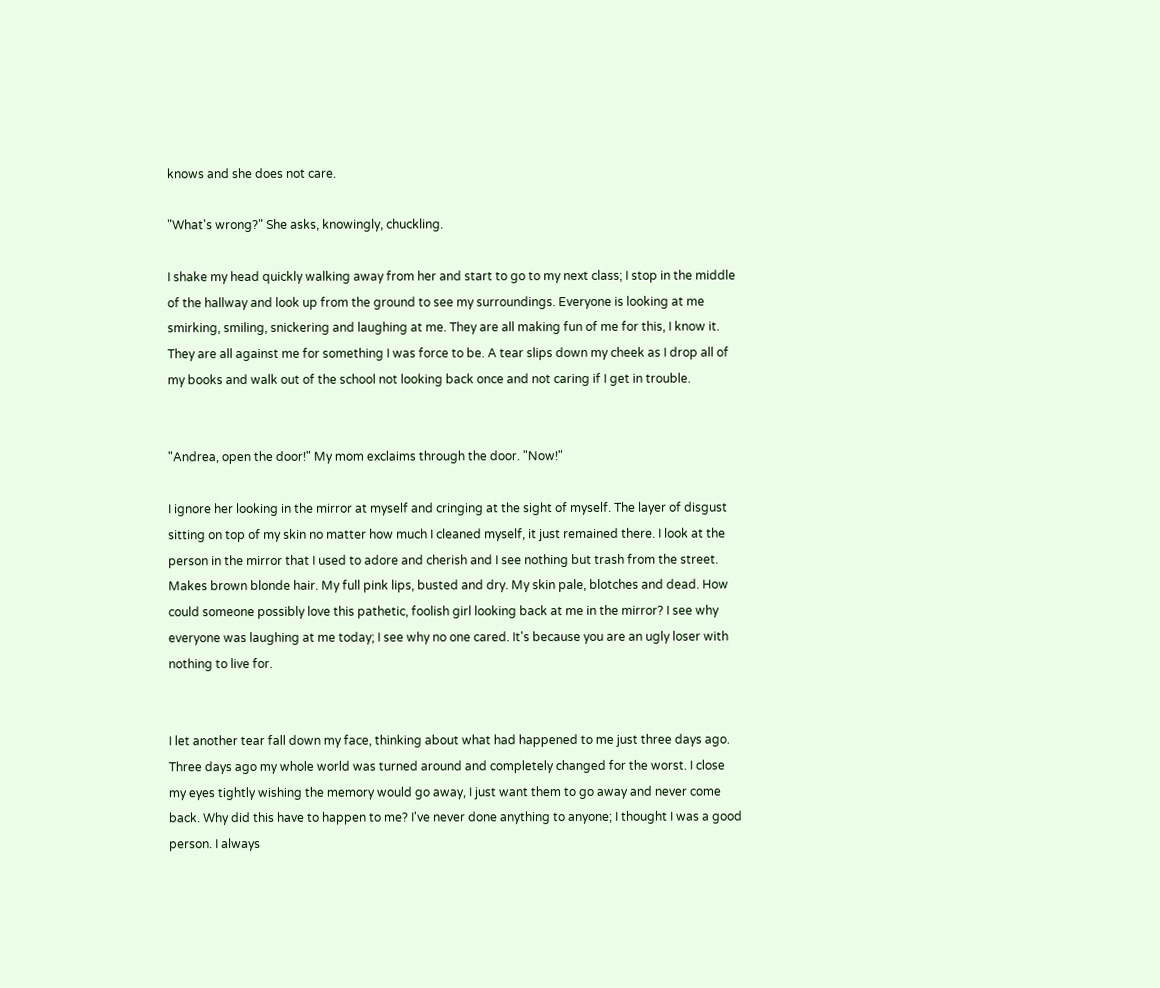knows and she does not care.

"What's wrong?" She asks, knowingly, chuckling.

I shake my head quickly walking away from her and start to go to my next class; I stop in the middle of the hallway and look up from the ground to see my surroundings. Everyone is looking at me smirking, smiling, snickering and laughing at me. They are all making fun of me for this, I know it. They are all against me for something I was force to be. A tear slips down my cheek as I drop all of my books and walk out of the school not looking back once and not caring if I get in trouble.


"Andrea, open the door!" My mom exclaims through the door. "Now!"

I ignore her looking in the mirror at myself and cringing at the sight of myself. The layer of disgust sitting on top of my skin no matter how much I cleaned myself, it just remained there. I look at the person in the mirror that I used to adore and cherish and I see nothing but trash from the street. Makes brown blonde hair. My full pink lips, busted and dry. My skin pale, blotches and dead. How could someone possibly love this pathetic, foolish girl looking back at me in the mirror? I see why everyone was laughing at me today; I see why no one cared. It's because you are an ugly loser with nothing to live for.


I let another tear fall down my face, thinking about what had happened to me just three days ago. Three days ago my whole world was turned around and completely changed for the worst. I close my eyes tightly wishing the memory would go away, I just want them to go away and never come back. Why did this have to happen to me? I've never done anything to anyone; I thought I was a good person. I always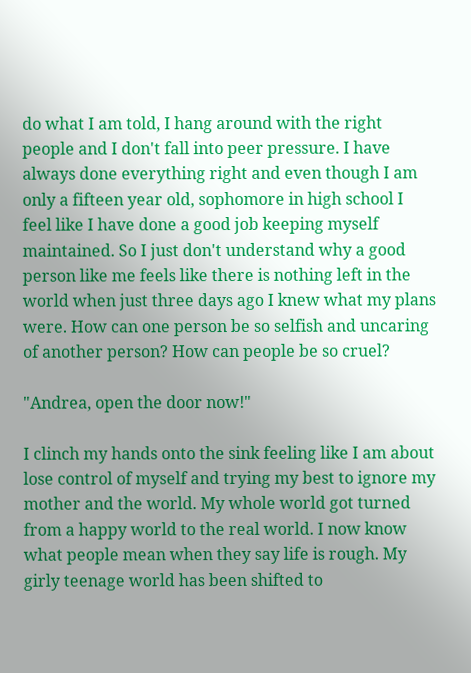do what I am told, I hang around with the right people and I don't fall into peer pressure. I have always done everything right and even though I am only a fifteen year old, sophomore in high school I feel like I have done a good job keeping myself maintained. So I just don't understand why a good person like me feels like there is nothing left in the world when just three days ago I knew what my plans were. How can one person be so selfish and uncaring of another person? How can people be so cruel?

"Andrea, open the door now!"

I clinch my hands onto the sink feeling like I am about lose control of myself and trying my best to ignore my mother and the world. My whole world got turned from a happy world to the real world. I now know what people mean when they say life is rough. My girly teenage world has been shifted to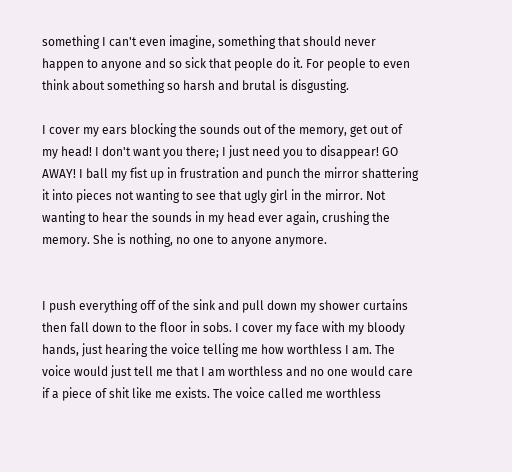something I can't even imagine, something that should never happen to anyone and so sick that people do it. For people to even think about something so harsh and brutal is disgusting.

I cover my ears blocking the sounds out of the memory, get out of my head! I don't want you there; I just need you to disappear! GO AWAY! I ball my fist up in frustration and punch the mirror shattering it into pieces not wanting to see that ugly girl in the mirror. Not wanting to hear the sounds in my head ever again, crushing the memory. She is nothing, no one to anyone anymore.


I push everything off of the sink and pull down my shower curtains then fall down to the floor in sobs. I cover my face with my bloody hands, just hearing the voice telling me how worthless I am. The voice would just tell me that I am worthless and no one would care if a piece of shit like me exists. The voice called me worthless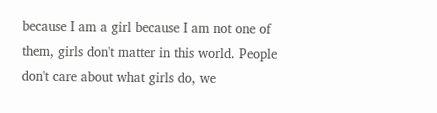because I am a girl because I am not one of them, girls don't matter in this world. People don't care about what girls do, we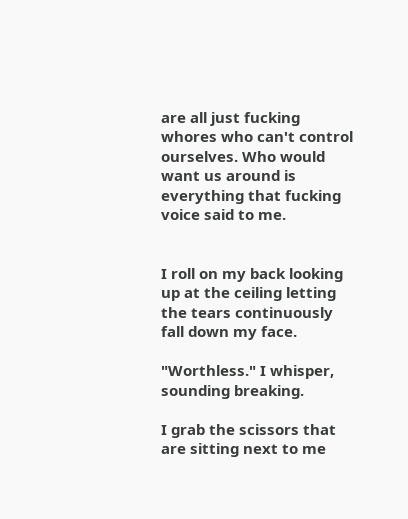are all just fucking whores who can't control ourselves. Who would want us around is everything that fucking voice said to me.


I roll on my back looking up at the ceiling letting the tears continuously fall down my face.

"Worthless." I whisper, sounding breaking.

I grab the scissors that are sitting next to me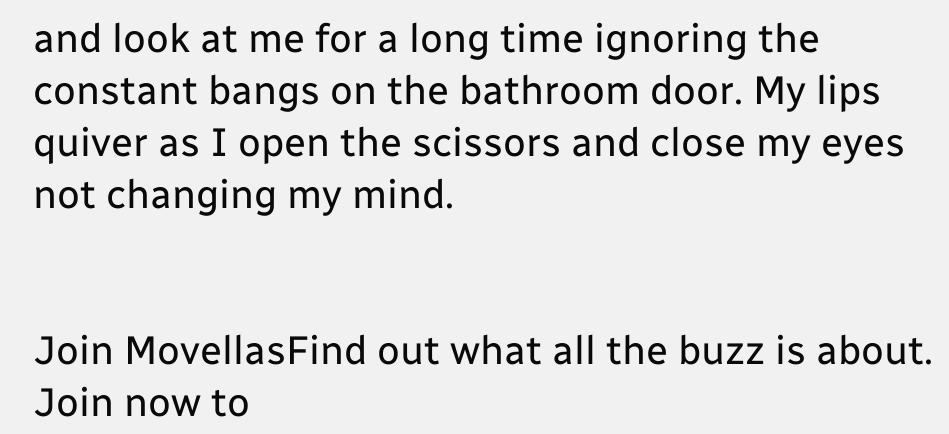and look at me for a long time ignoring the constant bangs on the bathroom door. My lips quiver as I open the scissors and close my eyes not changing my mind.


Join MovellasFind out what all the buzz is about. Join now to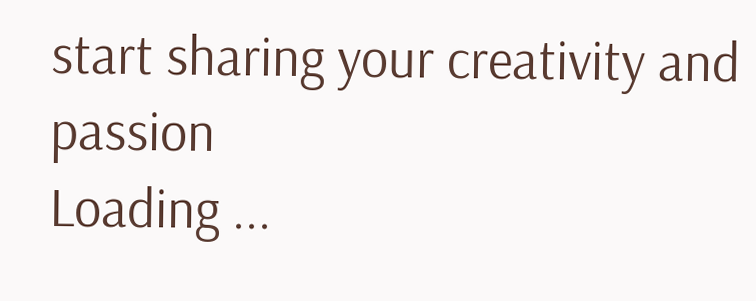start sharing your creativity and passion
Loading ...